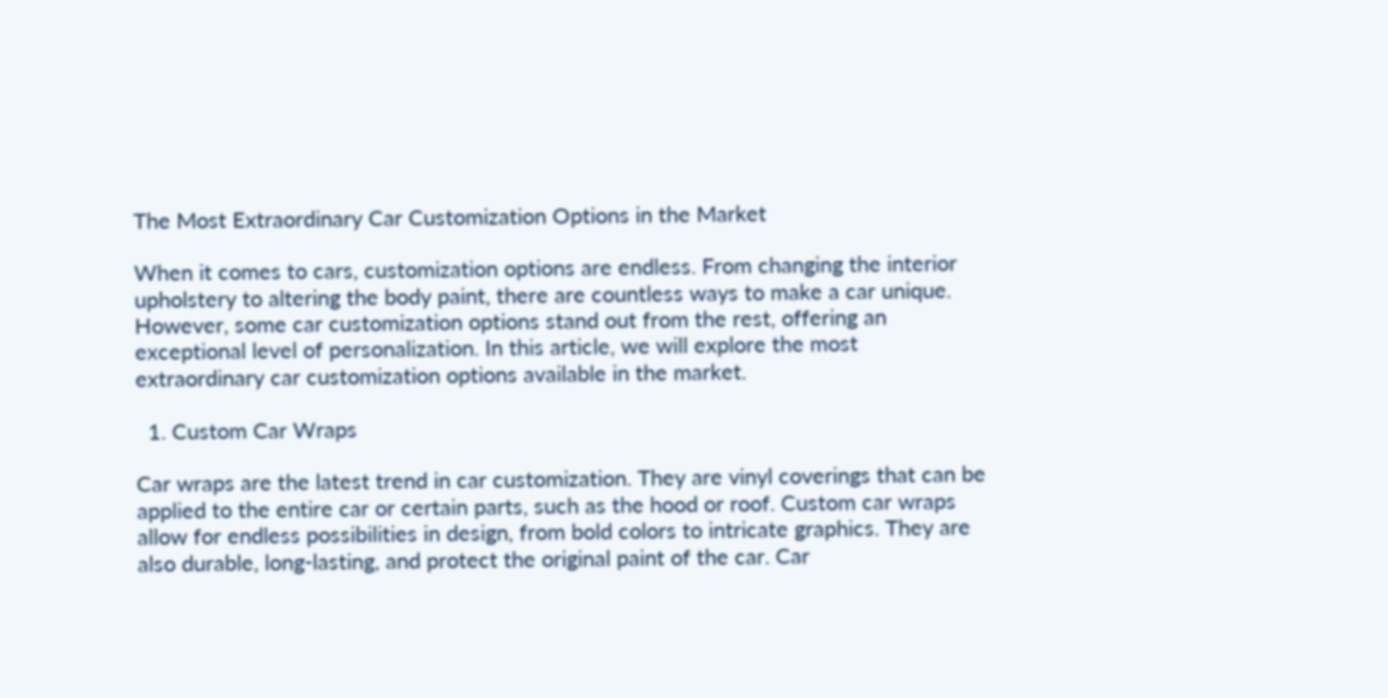The Most Extraordinary Car Customization Options in the Market

When it comes to cars, customization options are endless. From changing the interior upholstery to altering the body paint, there are countless ways to make a car unique. However, some car customization options stand out from the rest, offering an exceptional level of personalization. In this article, we will explore the most extraordinary car customization options available in the market.

  1. Custom Car Wraps

Car wraps are the latest trend in car customization. They are vinyl coverings that can be applied to the entire car or certain parts, such as the hood or roof. Custom car wraps allow for endless possibilities in design, from bold colors to intricate graphics. They are also durable, long-lasting, and protect the original paint of the car. Car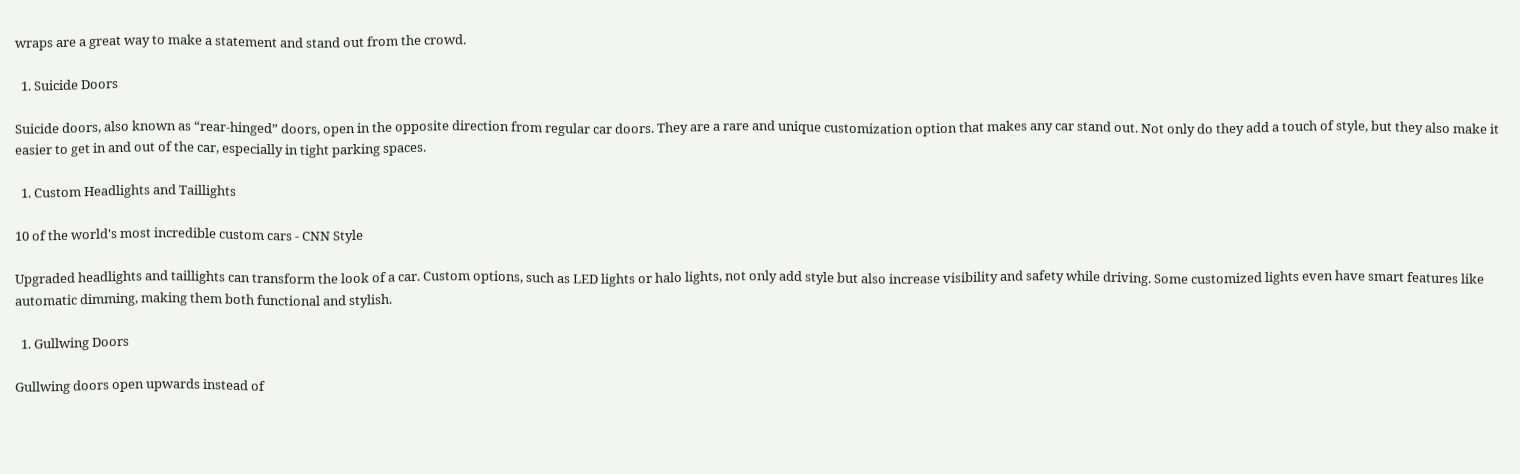wraps are a great way to make a statement and stand out from the crowd.

  1. Suicide Doors

Suicide doors, also known as “rear-hinged” doors, open in the opposite direction from regular car doors. They are a rare and unique customization option that makes any car stand out. Not only do they add a touch of style, but they also make it easier to get in and out of the car, especially in tight parking spaces.

  1. Custom Headlights and Taillights

10 of the world's most incredible custom cars - CNN Style

Upgraded headlights and taillights can transform the look of a car. Custom options, such as LED lights or halo lights, not only add style but also increase visibility and safety while driving. Some customized lights even have smart features like automatic dimming, making them both functional and stylish.

  1. Gullwing Doors

Gullwing doors open upwards instead of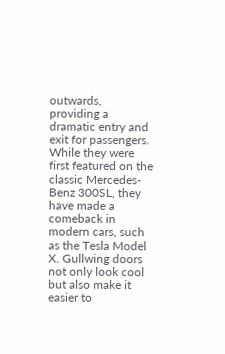outwards, providing a dramatic entry and exit for passengers. While they were first featured on the classic Mercedes-Benz 300SL, they have made a comeback in modern cars, such as the Tesla Model X. Gullwing doors not only look cool but also make it easier to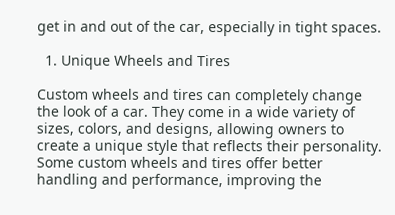get in and out of the car, especially in tight spaces.

  1. Unique Wheels and Tires

Custom wheels and tires can completely change the look of a car. They come in a wide variety of sizes, colors, and designs, allowing owners to create a unique style that reflects their personality. Some custom wheels and tires offer better handling and performance, improving the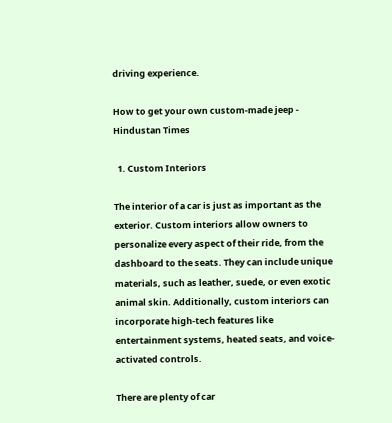driving experience.

How to get your own custom-made jeep - Hindustan Times

  1. Custom Interiors

The interior of a car is just as important as the exterior. Custom interiors allow owners to personalize every aspect of their ride, from the dashboard to the seats. They can include unique materials, such as leather, suede, or even exotic animal skin. Additionally, custom interiors can incorporate high-tech features like entertainment systems, heated seats, and voice-activated controls.

There are plenty of car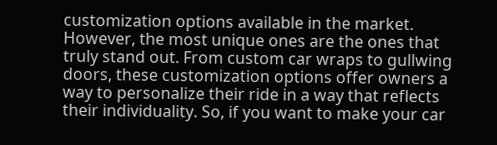customization options available in the market. However, the most unique ones are the ones that truly stand out. From custom car wraps to gullwing doors, these customization options offer owners a way to personalize their ride in a way that reflects their individuality. So, if you want to make your car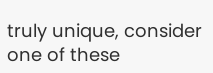truly unique, consider one of these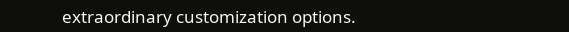extraordinary customization options.